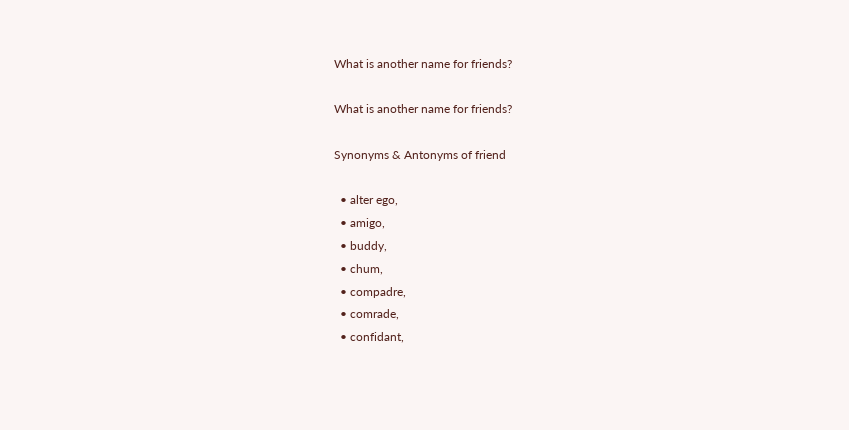What is another name for friends?

What is another name for friends?

Synonyms & Antonyms of friend

  • alter ego,
  • amigo,
  • buddy,
  • chum,
  • compadre,
  • comrade,
  • confidant,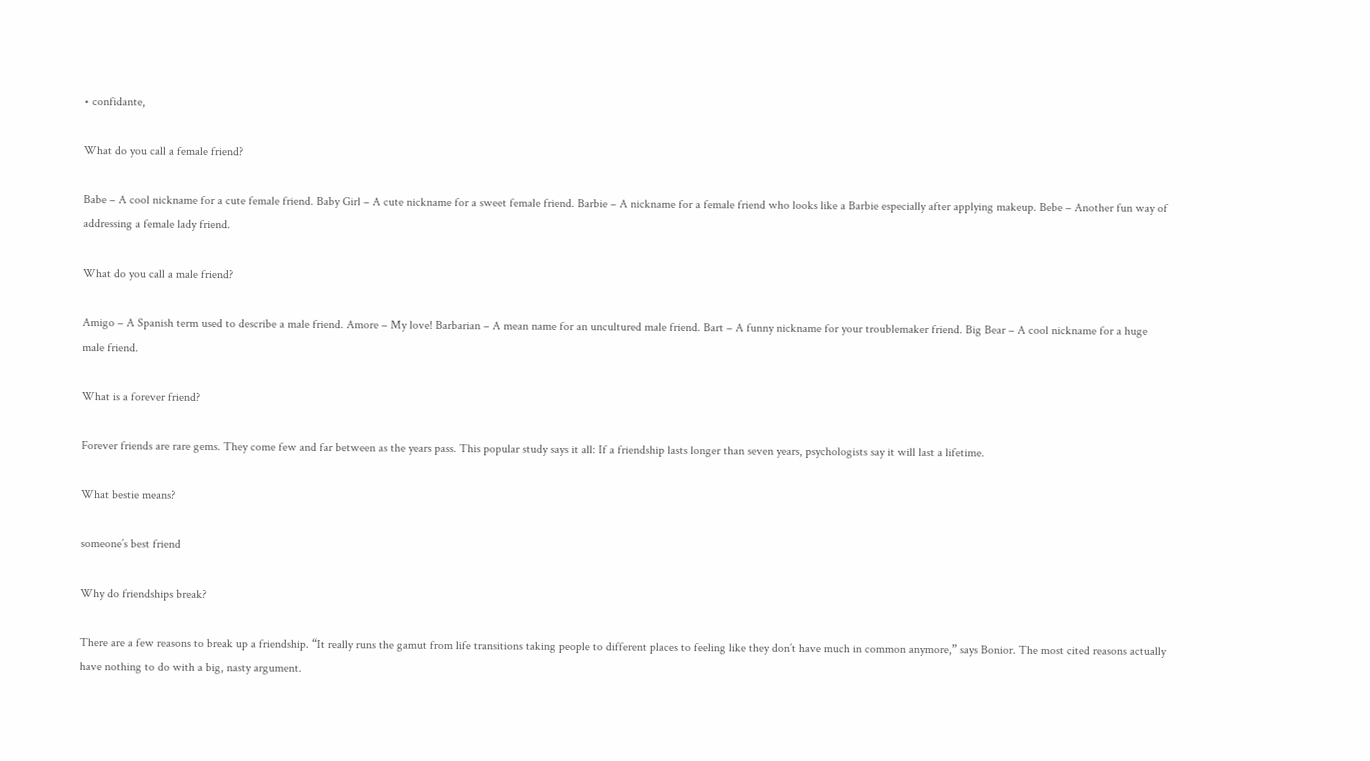• confidante,

What do you call a female friend?

Babe – A cool nickname for a cute female friend. Baby Girl – A cute nickname for a sweet female friend. Barbie – A nickname for a female friend who looks like a Barbie especially after applying makeup. Bebe – Another fun way of addressing a female lady friend.

What do you call a male friend?

Amigo – A Spanish term used to describe a male friend. Amore – My love! Barbarian – A mean name for an uncultured male friend. Bart – A funny nickname for your troublemaker friend. Big Bear – A cool nickname for a huge male friend.

What is a forever friend?

Forever friends are rare gems. They come few and far between as the years pass. This popular study says it all: If a friendship lasts longer than seven years, psychologists say it will last a lifetime.

What bestie means?

someone’s best friend

Why do friendships break?

There are a few reasons to break up a friendship. “It really runs the gamut from life transitions taking people to different places to feeling like they don’t have much in common anymore,” says Bonior. The most cited reasons actually have nothing to do with a big, nasty argument.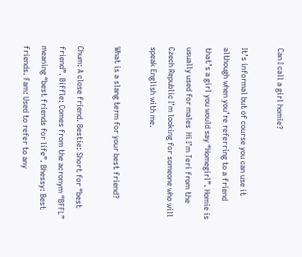Can I call a girl homie?

It’s informal but of course you can use it although when you’re referring to a friend that’s a girl you would say “Homegirl”. Homie is usually used for males  Hi I’m Teri from the Czech Republic I’m looking for someone who will speak English with me.

What is a slang term for your best friend?

Chum: A close friend. Bestie: Short for “best friend”. Biffle: Comes from the acronym “BFFL” meaning “best friends for life”. Bhessy: Best friends. Fam: Used to refer to any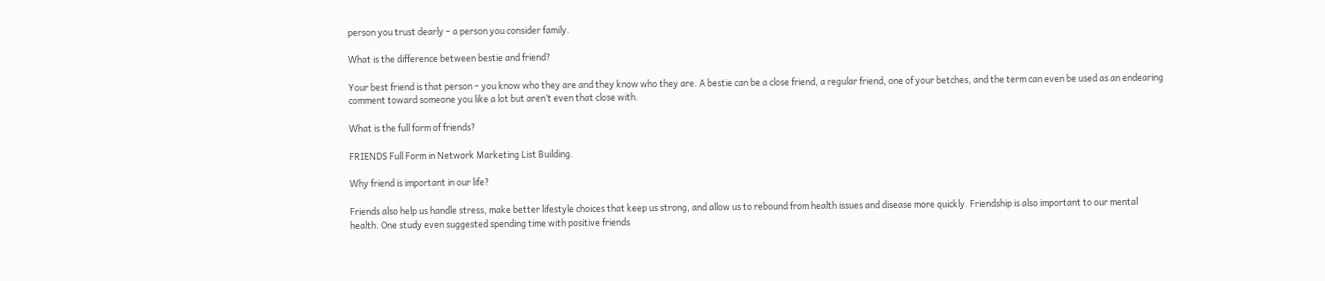person you trust dearly – a person you consider family.

What is the difference between bestie and friend?

Your best friend is that person – you know who they are and they know who they are. A bestie can be a close friend, a regular friend, one of your betches, and the term can even be used as an endearing comment toward someone you like a lot but aren’t even that close with.

What is the full form of friends?

FRIENDS Full Form in Network Marketing List Building.

Why friend is important in our life?

Friends also help us handle stress, make better lifestyle choices that keep us strong, and allow us to rebound from health issues and disease more quickly. Friendship is also important to our mental health. One study even suggested spending time with positive friends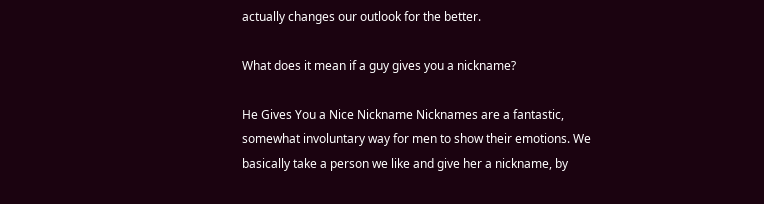actually changes our outlook for the better.

What does it mean if a guy gives you a nickname?

He Gives You a Nice Nickname Nicknames are a fantastic, somewhat involuntary way for men to show their emotions. We basically take a person we like and give her a nickname, by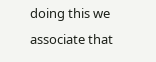doing this we associate that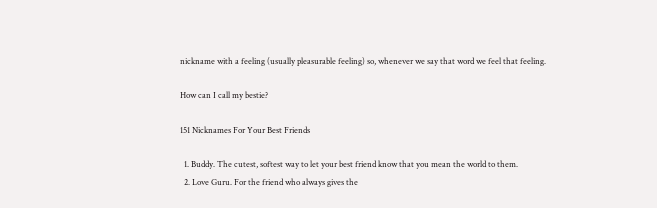nickname with a feeling (usually pleasurable feeling) so, whenever we say that word we feel that feeling.

How can I call my bestie?

151 Nicknames For Your Best Friends

  1. Buddy. The cutest, softest way to let your best friend know that you mean the world to them.
  2. Love Guru. For the friend who always gives the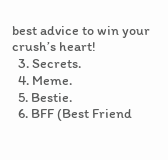best advice to win your crush’s heart!
  3. Secrets.
  4. Meme.
  5. Bestie.
  6. BFF (Best Friend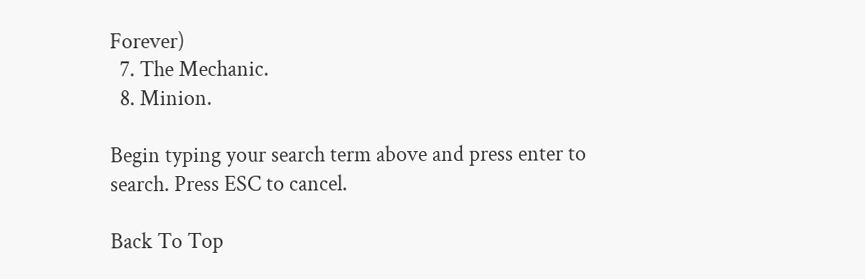Forever)
  7. The Mechanic.
  8. Minion.

Begin typing your search term above and press enter to search. Press ESC to cancel.

Back To Top